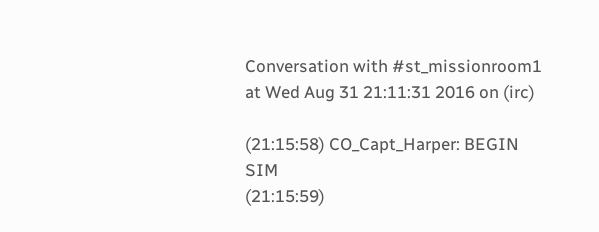Conversation with #st_missionroom1 at Wed Aug 31 21:11:31 2016 on (irc)

(21:15:58) CO_Capt_Harper: BEGIN SIM
(21:15:59)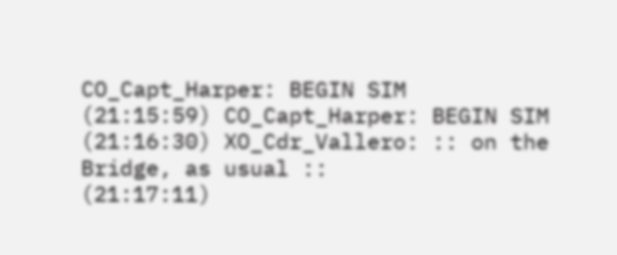CO_Capt_Harper: BEGIN SIM
(21:15:59) CO_Capt_Harper: BEGIN SIM
(21:16:30) XO_Cdr_Vallero: :: on the Bridge, as usual ::
(21:17:11)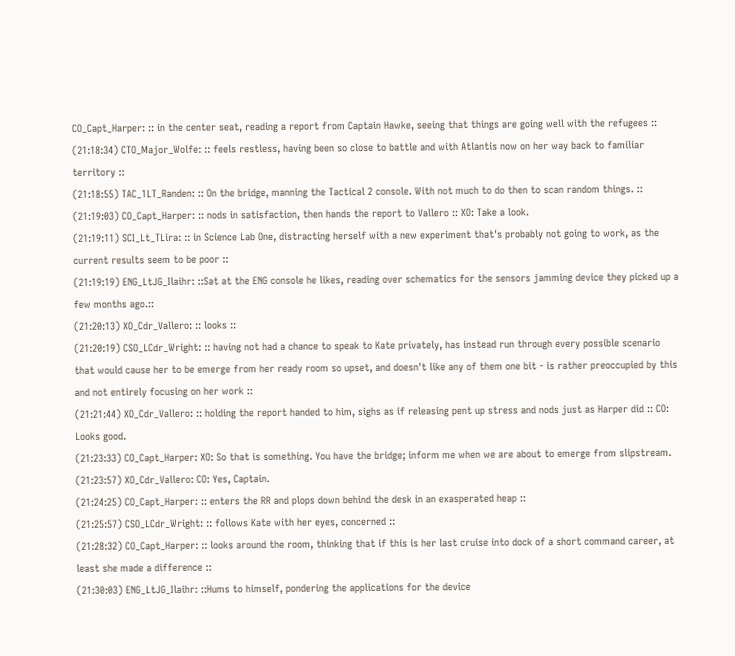CO_Capt_Harper: :: in the center seat, reading a report from Captain Hawke, seeing that things are going well with the refugees ::
(21:18:34) CTO_Major_Wolfe: :: feels restless, having been so close to battle and with Atlantis now on her way back to familiar territory ::
(21:18:55) TAC_1LT_Randen: :: On the bridge, manning the Tactical 2 console. With not much to do then to scan random things. ::
(21:19:03) CO_Capt_Harper: :: nods in satisfaction, then hands the report to Vallero :: XO: Take a look.
(21:19:11) SCI_Lt_TLira: :: in Science Lab One, distracting herself with a new experiment that's probably not going to work, as the current results seem to be poor ::
(21:19:19) ENG_LtJG_Ilaihr: ::Sat at the ENG console he likes, reading over schematics for the sensors jamming device they picked up a few months ago.::
(21:20:13) XO_Cdr_Vallero: :: looks ::
(21:20:19) CSO_LCdr_Wright: :: having not had a chance to speak to Kate privately, has instead run through every possible scenario that would cause her to be emerge from her ready room so upset, and doesn't like any of them one bit - is rather preoccupied by this and not entirely focusing on her work ::
(21:21:44) XO_Cdr_Vallero: :: holding the report handed to him, sighs as if releasing pent up stress and nods just as Harper did :: CO: Looks good.
(21:23:33) CO_Capt_Harper: XO: So that is something. You have the bridge; inform me when we are about to emerge from slipstream.
(21:23:57) XO_Cdr_Vallero: CO: Yes, Captain.
(21:24:25) CO_Capt_Harper: :: enters the RR and plops down behind the desk in an exasperated heap ::
(21:25:57) CSO_LCdr_Wright: :: follows Kate with her eyes, concerned ::
(21:28:32) CO_Capt_Harper: :: looks around the room, thinking that if this is her last cruise into dock of a short command career, at least she made a difference ::
(21:30:03) ENG_LtJG_Ilaihr: ::Hums to himself, pondering the applications for the device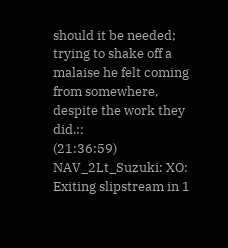should it be needed; trying to shake off a malaise he felt coming from somewhere, despite the work they did.::
(21:36:59) NAV_2Lt_Suzuki: XO: Exiting slipstream in 1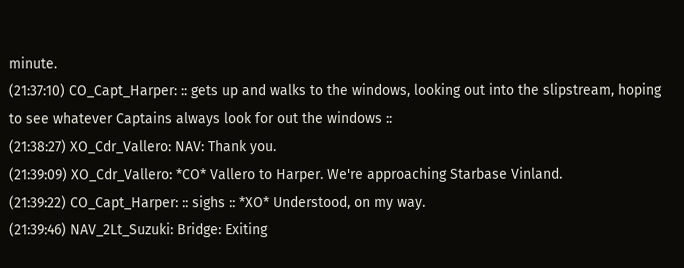minute.
(21:37:10) CO_Capt_Harper: :: gets up and walks to the windows, looking out into the slipstream, hoping to see whatever Captains always look for out the windows ::
(21:38:27) XO_Cdr_Vallero: NAV: Thank you.
(21:39:09) XO_Cdr_Vallero: *CO* Vallero to Harper. We're approaching Starbase Vinland.
(21:39:22) CO_Capt_Harper: :: sighs :: *XO* Understood, on my way.
(21:39:46) NAV_2Lt_Suzuki: Bridge: Exiting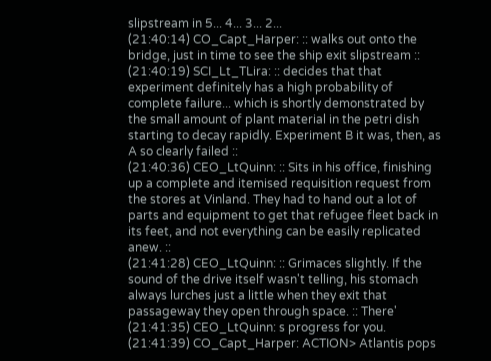slipstream in 5... 4... 3... 2...
(21:40:14) CO_Capt_Harper: :: walks out onto the bridge, just in time to see the ship exit slipstream ::
(21:40:19) SCI_Lt_TLira: :: decides that that experiment definitely has a high probability of complete failure... which is shortly demonstrated by the small amount of plant material in the petri dish starting to decay rapidly. Experiment B it was, then, as A so clearly failed ::
(21:40:36) CEO_LtQuinn: :: Sits in his office, finishing up a complete and itemised requisition request from the stores at Vinland. They had to hand out a lot of parts and equipment to get that refugee fleet back in its feet, and not everything can be easily replicated anew. ::
(21:41:28) CEO_LtQuinn: :: Grimaces slightly. If the sound of the drive itself wasn't telling, his stomach always lurches just a little when they exit that passageway they open through space. :: There'
(21:41:35) CEO_LtQuinn: s progress for you.
(21:41:39) CO_Capt_Harper: ACTION> Atlantis pops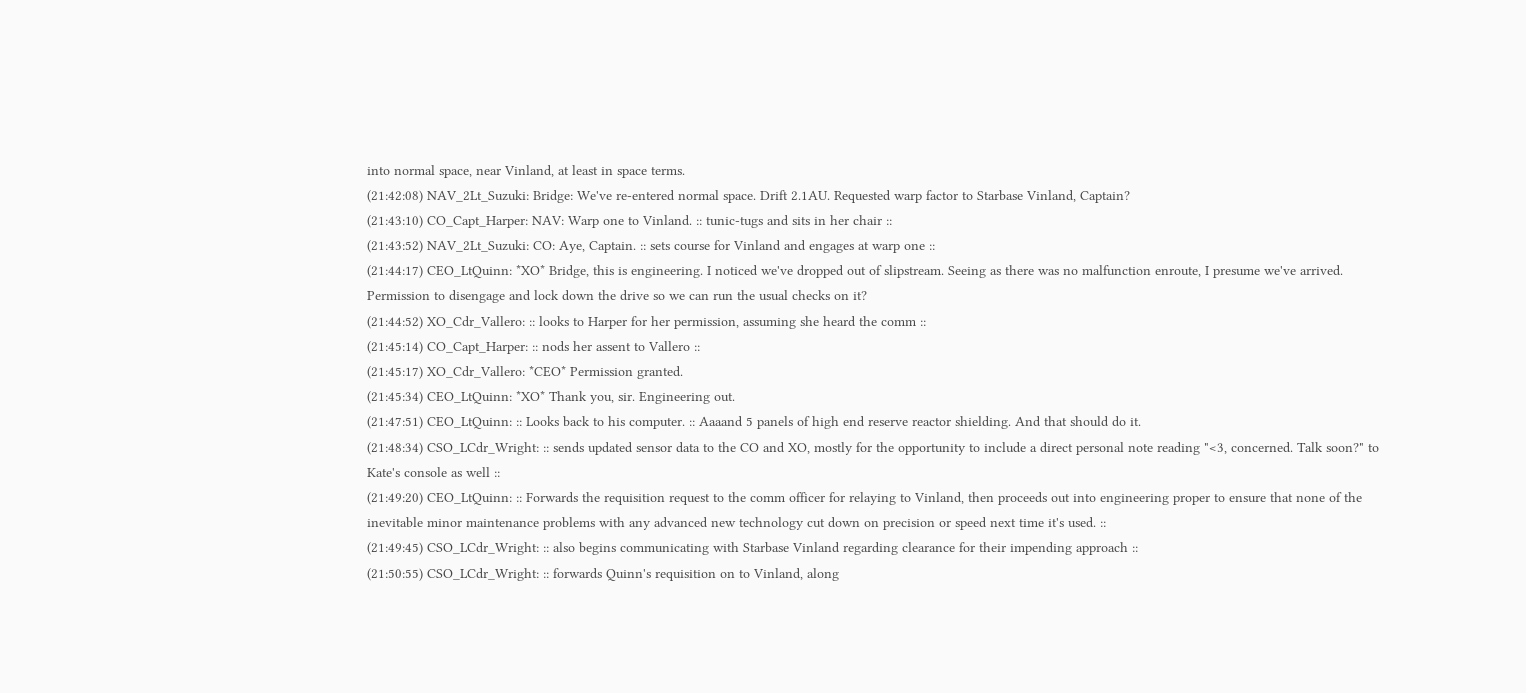into normal space, near Vinland, at least in space terms.
(21:42:08) NAV_2Lt_Suzuki: Bridge: We've re-entered normal space. Drift 2.1AU. Requested warp factor to Starbase Vinland, Captain?
(21:43:10) CO_Capt_Harper: NAV: Warp one to Vinland. :: tunic-tugs and sits in her chair ::
(21:43:52) NAV_2Lt_Suzuki: CO: Aye, Captain. :: sets course for Vinland and engages at warp one ::
(21:44:17) CEO_LtQuinn: *XO* Bridge, this is engineering. I noticed we've dropped out of slipstream. Seeing as there was no malfunction enroute, I presume we've arrived. Permission to disengage and lock down the drive so we can run the usual checks on it?
(21:44:52) XO_Cdr_Vallero: :: looks to Harper for her permission, assuming she heard the comm ::
(21:45:14) CO_Capt_Harper: :: nods her assent to Vallero ::
(21:45:17) XO_Cdr_Vallero: *CEO* Permission granted.
(21:45:34) CEO_LtQuinn: *XO* Thank you, sir. Engineering out.
(21:47:51) CEO_LtQuinn: :: Looks back to his computer. :: Aaaand 5 panels of high end reserve reactor shielding. And that should do it.
(21:48:34) CSO_LCdr_Wright: :: sends updated sensor data to the CO and XO, mostly for the opportunity to include a direct personal note reading "<3, concerned. Talk soon?" to Kate's console as well ::
(21:49:20) CEO_LtQuinn: :: Forwards the requisition request to the comm officer for relaying to Vinland, then proceeds out into engineering proper to ensure that none of the inevitable minor maintenance problems with any advanced new technology cut down on precision or speed next time it's used. ::
(21:49:45) CSO_LCdr_Wright: :: also begins communicating with Starbase Vinland regarding clearance for their impending approach ::
(21:50:55) CSO_LCdr_Wright: :: forwards Quinn's requisition on to Vinland, along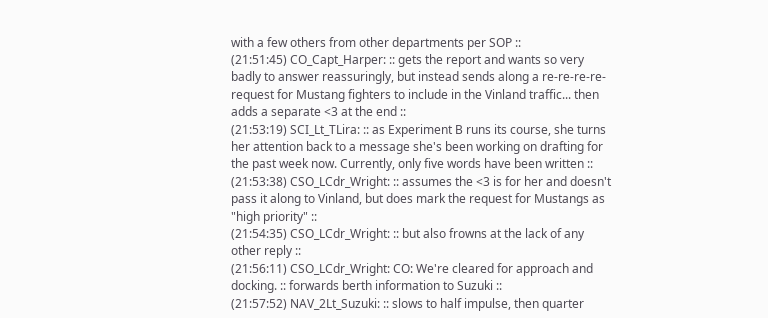with a few others from other departments per SOP ::
(21:51:45) CO_Capt_Harper: :: gets the report and wants so very badly to answer reassuringly, but instead sends along a re-re-re-re-request for Mustang fighters to include in the Vinland traffic... then adds a separate <3 at the end ::
(21:53:19) SCI_Lt_TLira: :: as Experiment B runs its course, she turns her attention back to a message she's been working on drafting for the past week now. Currently, only five words have been written ::
(21:53:38) CSO_LCdr_Wright: :: assumes the <3 is for her and doesn't pass it along to Vinland, but does mark the request for Mustangs as "high priority" ::
(21:54:35) CSO_LCdr_Wright: :: but also frowns at the lack of any other reply ::
(21:56:11) CSO_LCdr_Wright: CO: We're cleared for approach and docking. :: forwards berth information to Suzuki ::
(21:57:52) NAV_2Lt_Suzuki: :: slows to half impulse, then quarter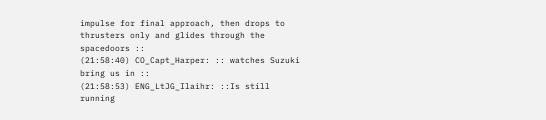impulse for final approach, then drops to thrusters only and glides through the spacedoors ::
(21:58:40) CO_Capt_Harper: :: watches Suzuki bring us in ::
(21:58:53) ENG_LtJG_Ilaihr: ::Is still running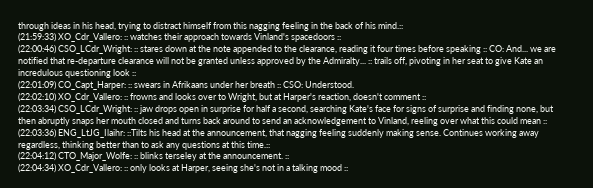through ideas in his head, trying to distract himself from this nagging feeling in the back of his mind.::
(21:59:33) XO_Cdr_Vallero: :: watches their approach towards Vinland's spacedoors ::
(22:00:46) CSO_LCdr_Wright: :: stares down at the note appended to the clearance, reading it four times before speaking :: CO: And... we are notified that re-departure clearance will not be granted unless approved by the Admiralty... :: trails off, pivoting in her seat to give Kate an incredulous questioning look ::
(22:01:09) CO_Capt_Harper: :: swears in Afrikaans under her breath :: CSO: Understood.
(22:02:10) XO_Cdr_Vallero: :: frowns and looks over to Wright, but at Harper's reaction, doesn't comment ::
(22:03:34) CSO_LCdr_Wright: :: jaw drops open in surprise for half a second, searching Kate's face for signs of surprise and finding none, but then abruptly snaps her mouth closed and turns back around to send an acknowledgement to Vinland, reeling over what this could mean ::
(22:03:36) ENG_LtJG_Ilaihr: ::Tilts his head at the announcement, that nagging feeling suddenly making sense. Continues working away regardless, thinking better than to ask any questions at this time.::
(22:04:12) CTO_Major_Wolfe: :: blinks terseley at the announcement. ::
(22:04:34) XO_Cdr_Vallero: :: only looks at Harper, seeing she's not in a talking mood ::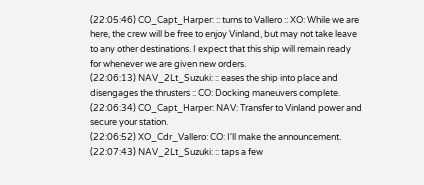(22:05:46) CO_Capt_Harper: :: turns to Vallero :: XO: While we are here, the crew will be free to enjoy Vinland, but may not take leave to any other destinations. I expect that this ship will remain ready for whenever we are given new orders.
(22:06:13) NAV_2Lt_Suzuki: :: eases the ship into place and disengages the thrusters :: CO: Docking maneuvers complete.
(22:06:34) CO_Capt_Harper: NAV: Transfer to Vinland power and secure your station.
(22:06:52) XO_Cdr_Vallero: CO: I'll make the announcement.
(22:07:43) NAV_2Lt_Suzuki: :: taps a few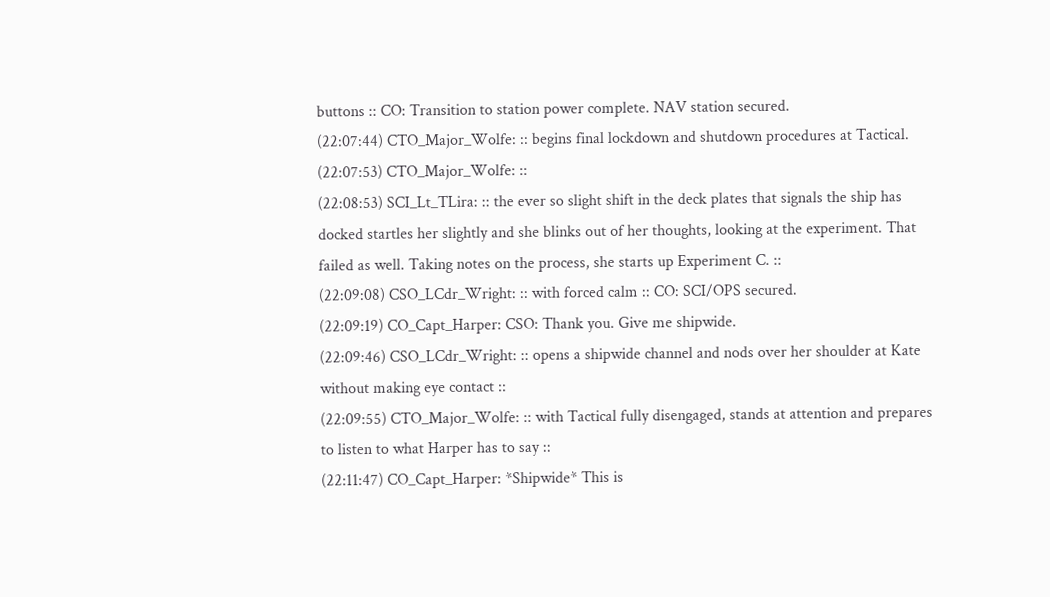buttons :: CO: Transition to station power complete. NAV station secured.
(22:07:44) CTO_Major_Wolfe: :: begins final lockdown and shutdown procedures at Tactical.
(22:07:53) CTO_Major_Wolfe: ::
(22:08:53) SCI_Lt_TLira: :: the ever so slight shift in the deck plates that signals the ship has docked startles her slightly and she blinks out of her thoughts, looking at the experiment. That failed as well. Taking notes on the process, she starts up Experiment C. ::
(22:09:08) CSO_LCdr_Wright: :: with forced calm :: CO: SCI/OPS secured.
(22:09:19) CO_Capt_Harper: CSO: Thank you. Give me shipwide.
(22:09:46) CSO_LCdr_Wright: :: opens a shipwide channel and nods over her shoulder at Kate without making eye contact ::
(22:09:55) CTO_Major_Wolfe: :: with Tactical fully disengaged, stands at attention and prepares to listen to what Harper has to say ::
(22:11:47) CO_Capt_Harper: *Shipwide* This is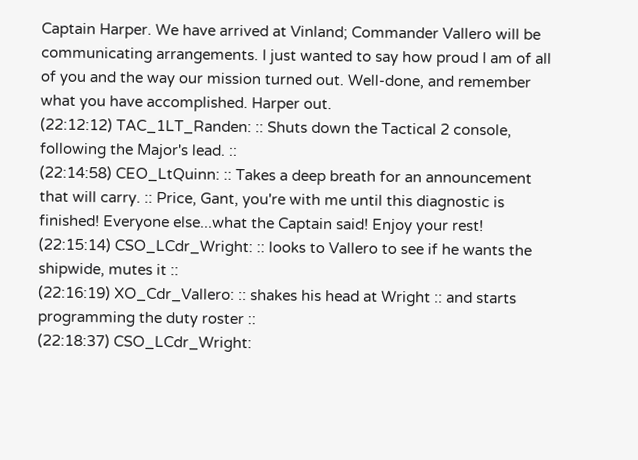Captain Harper. We have arrived at Vinland; Commander Vallero will be communicating arrangements. I just wanted to say how proud I am of all of you and the way our mission turned out. Well-done, and remember what you have accomplished. Harper out.
(22:12:12) TAC_1LT_Randen: :: Shuts down the Tactical 2 console, following the Major's lead. ::
(22:14:58) CEO_LtQuinn: :: Takes a deep breath for an announcement that will carry. :: Price, Gant, you're with me until this diagnostic is finished! Everyone else...what the Captain said! Enjoy your rest!
(22:15:14) CSO_LCdr_Wright: :: looks to Vallero to see if he wants the shipwide, mutes it ::
(22:16:19) XO_Cdr_Vallero: :: shakes his head at Wright :: and starts programming the duty roster ::
(22:18:37) CSO_LCdr_Wright: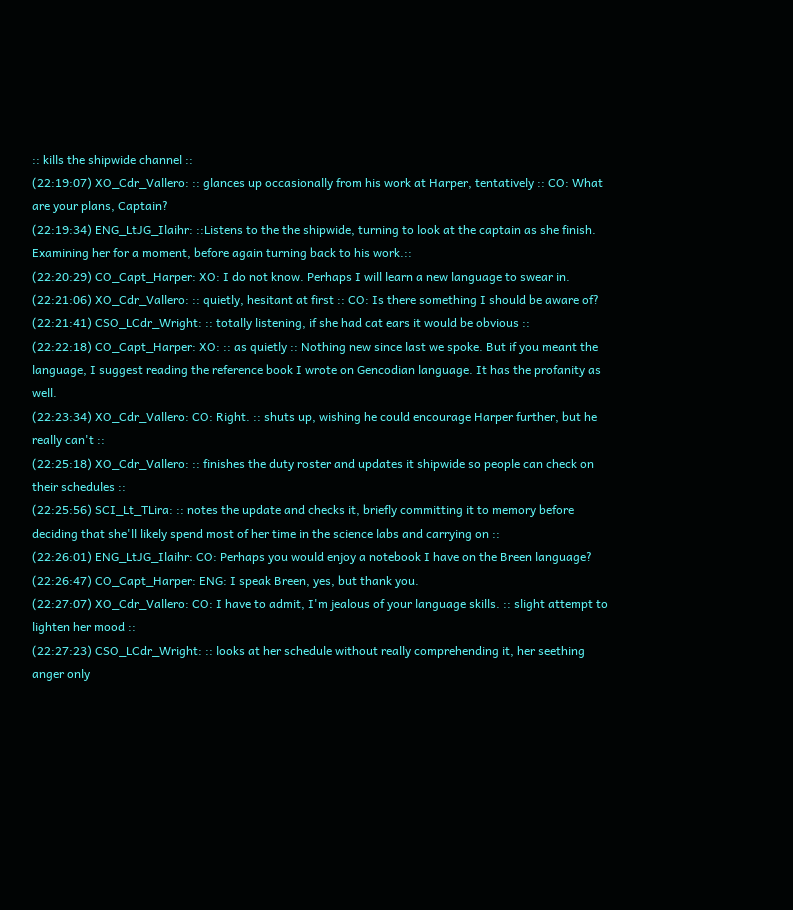:: kills the shipwide channel ::
(22:19:07) XO_Cdr_Vallero: :: glances up occasionally from his work at Harper, tentatively :: CO: What are your plans, Captain?
(22:19:34) ENG_LtJG_Ilaihr: ::Listens to the the shipwide, turning to look at the captain as she finish. Examining her for a moment, before again turning back to his work.::
(22:20:29) CO_Capt_Harper: XO: I do not know. Perhaps I will learn a new language to swear in.
(22:21:06) XO_Cdr_Vallero: :: quietly, hesitant at first :: CO: Is there something I should be aware of?
(22:21:41) CSO_LCdr_Wright: :: totally listening, if she had cat ears it would be obvious ::
(22:22:18) CO_Capt_Harper: XO: :: as quietly :: Nothing new since last we spoke. But if you meant the language, I suggest reading the reference book I wrote on Gencodian language. It has the profanity as well.
(22:23:34) XO_Cdr_Vallero: CO: Right. :: shuts up, wishing he could encourage Harper further, but he really can't ::
(22:25:18) XO_Cdr_Vallero: :: finishes the duty roster and updates it shipwide so people can check on their schedules ::
(22:25:56) SCI_Lt_TLira: :: notes the update and checks it, briefly committing it to memory before deciding that she'll likely spend most of her time in the science labs and carrying on ::
(22:26:01) ENG_LtJG_Ilaihr: CO: Perhaps you would enjoy a notebook I have on the Breen language?
(22:26:47) CO_Capt_Harper: ENG: I speak Breen, yes, but thank you.
(22:27:07) XO_Cdr_Vallero: CO: I have to admit, I'm jealous of your language skills. :: slight attempt to lighten her mood ::
(22:27:23) CSO_LCdr_Wright: :: looks at her schedule without really comprehending it, her seething anger only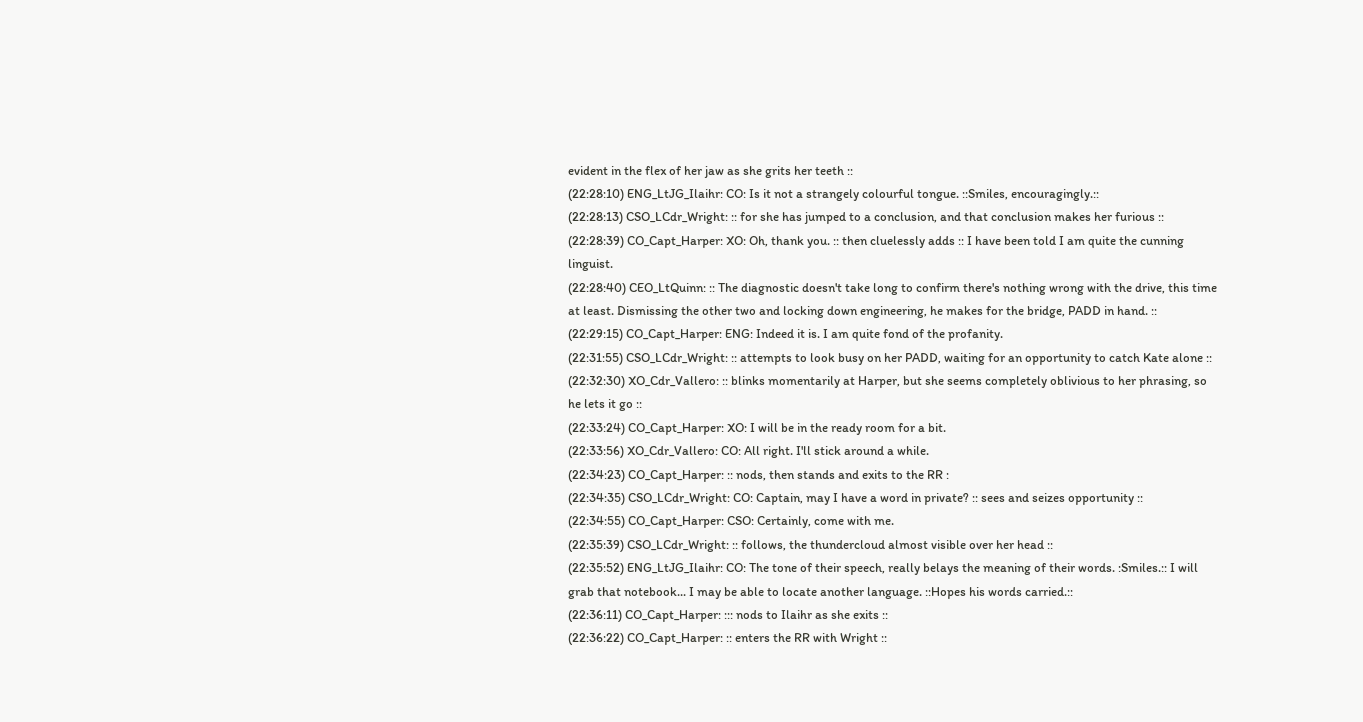evident in the flex of her jaw as she grits her teeth ::
(22:28:10) ENG_LtJG_Ilaihr: CO: Is it not a strangely colourful tongue. ::Smiles, encouragingly.::
(22:28:13) CSO_LCdr_Wright: :: for she has jumped to a conclusion, and that conclusion makes her furious ::
(22:28:39) CO_Capt_Harper: XO: Oh, thank you. :: then cluelessly adds :: I have been told I am quite the cunning linguist.
(22:28:40) CEO_LtQuinn: :: The diagnostic doesn't take long to confirm there's nothing wrong with the drive, this time at least. Dismissing the other two and locking down engineering, he makes for the bridge, PADD in hand. ::
(22:29:15) CO_Capt_Harper: ENG: Indeed it is. I am quite fond of the profanity.
(22:31:55) CSO_LCdr_Wright: :: attempts to look busy on her PADD, waiting for an opportunity to catch Kate alone ::
(22:32:30) XO_Cdr_Vallero: :: blinks momentarily at Harper, but she seems completely oblivious to her phrasing, so he lets it go ::
(22:33:24) CO_Capt_Harper: XO: I will be in the ready room for a bit.
(22:33:56) XO_Cdr_Vallero: CO: All right. I'll stick around a while.
(22:34:23) CO_Capt_Harper: :: nods, then stands and exits to the RR :
(22:34:35) CSO_LCdr_Wright: CO: Captain, may I have a word in private? :: sees and seizes opportunity ::
(22:34:55) CO_Capt_Harper: CSO: Certainly, come with me.
(22:35:39) CSO_LCdr_Wright: :: follows, the thundercloud almost visible over her head ::
(22:35:52) ENG_LtJG_Ilaihr: CO: The tone of their speech, really belays the meaning of their words. :Smiles.:: I will grab that notebook... I may be able to locate another language. ::Hopes his words carried.::
(22:36:11) CO_Capt_Harper: ::: nods to Ilaihr as she exits ::
(22:36:22) CO_Capt_Harper: :: enters the RR with Wright ::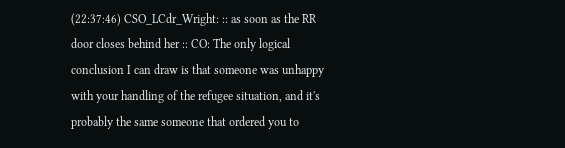(22:37:46) CSO_LCdr_Wright: :: as soon as the RR door closes behind her :: CO: The only logical conclusion I can draw is that someone was unhappy with your handling of the refugee situation, and it's probably the same someone that ordered you to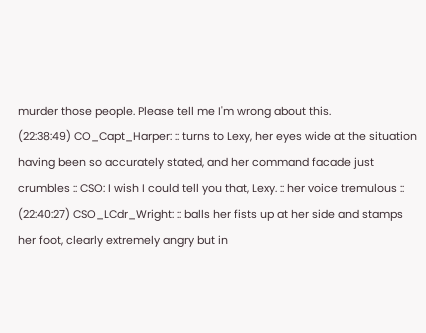murder those people. Please tell me I'm wrong about this.
(22:38:49) CO_Capt_Harper: :: turns to Lexy, her eyes wide at the situation having been so accurately stated, and her command facade just crumbles :: CSO: I wish I could tell you that, Lexy. :: her voice tremulous ::
(22:40:27) CSO_LCdr_Wright: :: balls her fists up at her side and stamps her foot, clearly extremely angry but in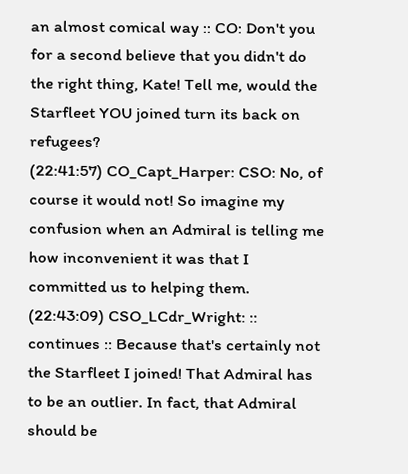an almost comical way :: CO: Don't you for a second believe that you didn't do the right thing, Kate! Tell me, would the Starfleet YOU joined turn its back on refugees?
(22:41:57) CO_Capt_Harper: CSO: No, of course it would not! So imagine my confusion when an Admiral is telling me how inconvenient it was that I committed us to helping them.
(22:43:09) CSO_LCdr_Wright: :: continues :: Because that's certainly not the Starfleet I joined! That Admiral has to be an outlier. In fact, that Admiral should be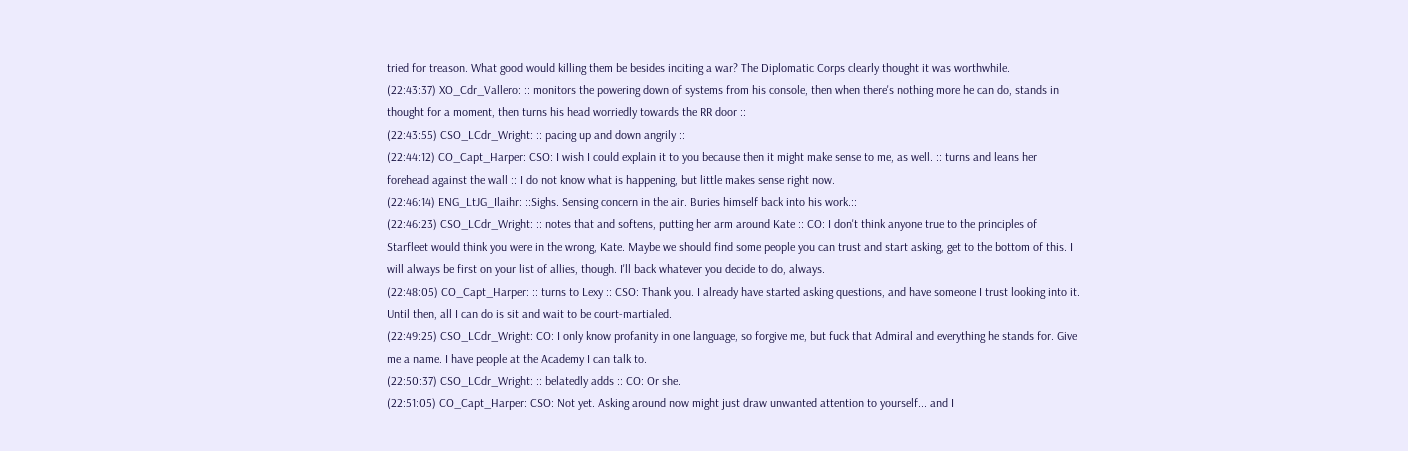tried for treason. What good would killing them be besides inciting a war? The Diplomatic Corps clearly thought it was worthwhile.
(22:43:37) XO_Cdr_Vallero: :: monitors the powering down of systems from his console, then when there's nothing more he can do, stands in thought for a moment, then turns his head worriedly towards the RR door ::
(22:43:55) CSO_LCdr_Wright: :: pacing up and down angrily ::
(22:44:12) CO_Capt_Harper: CSO: I wish I could explain it to you because then it might make sense to me, as well. :: turns and leans her forehead against the wall :: I do not know what is happening, but little makes sense right now.
(22:46:14) ENG_LtJG_Ilaihr: ::Sighs. Sensing concern in the air. Buries himself back into his work.::
(22:46:23) CSO_LCdr_Wright: :: notes that and softens, putting her arm around Kate :: CO: I don't think anyone true to the principles of Starfleet would think you were in the wrong, Kate. Maybe we should find some people you can trust and start asking, get to the bottom of this. I will always be first on your list of allies, though. I'll back whatever you decide to do, always.
(22:48:05) CO_Capt_Harper: :: turns to Lexy :: CSO: Thank you. I already have started asking questions, and have someone I trust looking into it. Until then, all I can do is sit and wait to be court-martialed.
(22:49:25) CSO_LCdr_Wright: CO: I only know profanity in one language, so forgive me, but fuck that Admiral and everything he stands for. Give me a name. I have people at the Academy I can talk to.
(22:50:37) CSO_LCdr_Wright: :: belatedly adds :: CO: Or she.
(22:51:05) CO_Capt_Harper: CSO: Not yet. Asking around now might just draw unwanted attention to yourself... and I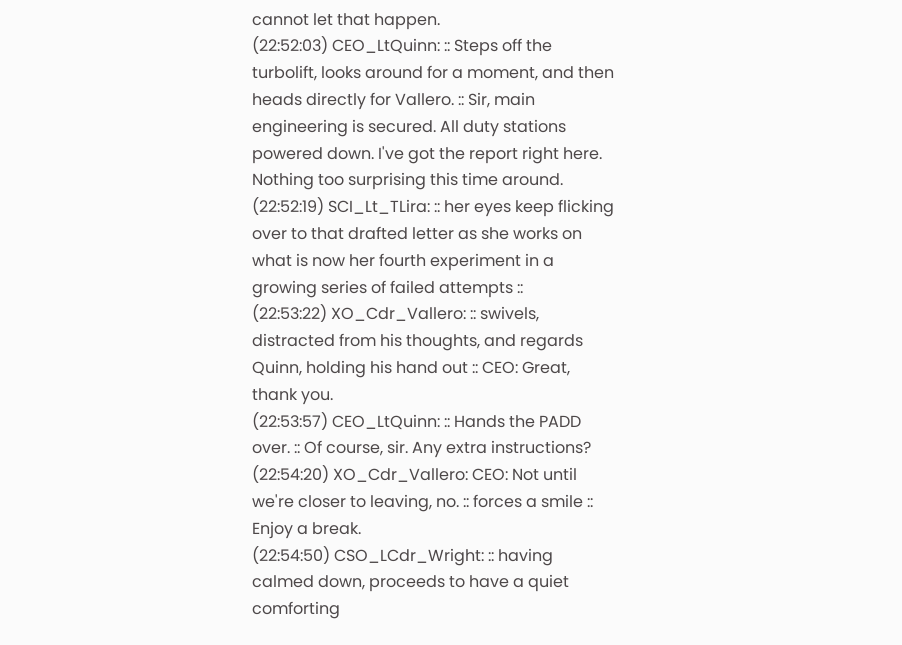cannot let that happen.
(22:52:03) CEO_LtQuinn: :: Steps off the turbolift, looks around for a moment, and then heads directly for Vallero. :: Sir, main engineering is secured. All duty stations powered down. I've got the report right here. Nothing too surprising this time around.
(22:52:19) SCI_Lt_TLira: :: her eyes keep flicking over to that drafted letter as she works on what is now her fourth experiment in a growing series of failed attempts ::
(22:53:22) XO_Cdr_Vallero: :: swivels, distracted from his thoughts, and regards Quinn, holding his hand out :: CEO: Great, thank you.
(22:53:57) CEO_LtQuinn: :: Hands the PADD over. :: Of course, sir. Any extra instructions?
(22:54:20) XO_Cdr_Vallero: CEO: Not until we're closer to leaving, no. :: forces a smile :: Enjoy a break.
(22:54:50) CSO_LCdr_Wright: :: having calmed down, proceeds to have a quiet comforting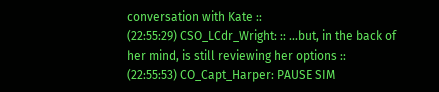conversation with Kate ::
(22:55:29) CSO_LCdr_Wright: :: ...but, in the back of her mind, is still reviewing her options ::
(22:55:53) CO_Capt_Harper: PAUSE SIM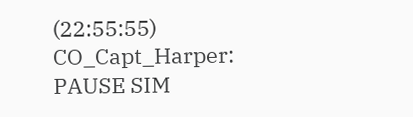(22:55:55) CO_Capt_Harper: PAUSE SIM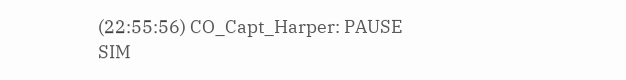(22:55:56) CO_Capt_Harper: PAUSE SIM